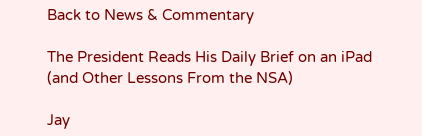Back to News & Commentary

The President Reads His Daily Brief on an iPad (and Other Lessons From the NSA)

Jay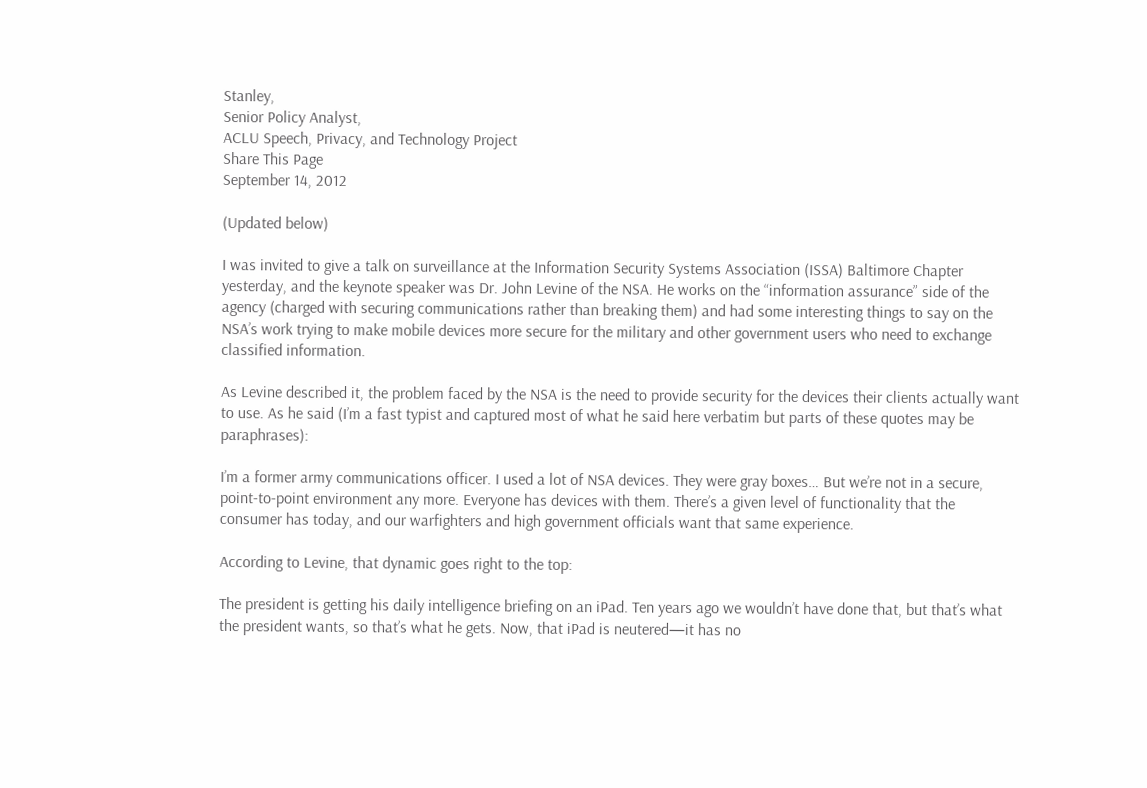Stanley,
Senior Policy Analyst,
ACLU Speech, Privacy, and Technology Project
Share This Page
September 14, 2012

(Updated below)

I was invited to give a talk on surveillance at the Information Security Systems Association (ISSA) Baltimore Chapter yesterday, and the keynote speaker was Dr. John Levine of the NSA. He works on the “information assurance” side of the agency (charged with securing communications rather than breaking them) and had some interesting things to say on the NSA’s work trying to make mobile devices more secure for the military and other government users who need to exchange classified information.

As Levine described it, the problem faced by the NSA is the need to provide security for the devices their clients actually want to use. As he said (I’m a fast typist and captured most of what he said here verbatim but parts of these quotes may be paraphrases):

I’m a former army communications officer. I used a lot of NSA devices. They were gray boxes… But we’re not in a secure, point-to-point environment any more. Everyone has devices with them. There’s a given level of functionality that the consumer has today, and our warfighters and high government officials want that same experience.

According to Levine, that dynamic goes right to the top:

The president is getting his daily intelligence briefing on an iPad. Ten years ago we wouldn’t have done that, but that’s what the president wants, so that’s what he gets. Now, that iPad is neutered—it has no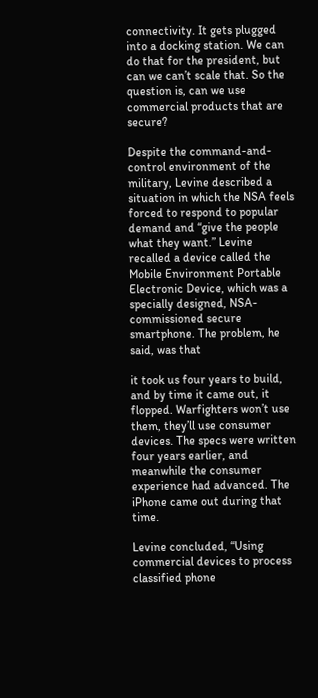connectivity. It gets plugged into a docking station. We can do that for the president, but can we can’t scale that. So the question is, can we use commercial products that are secure?

Despite the command-and-control environment of the military, Levine described a situation in which the NSA feels forced to respond to popular demand and “give the people what they want.” Levine recalled a device called the Mobile Environment Portable Electronic Device, which was a specially designed, NSA-commissioned secure smartphone. The problem, he said, was that

it took us four years to build, and by time it came out, it flopped. Warfighters won’t use them, they’ll use consumer devices. The specs were written four years earlier, and meanwhile the consumer experience had advanced. The iPhone came out during that time.

Levine concluded, “Using commercial devices to process classified phone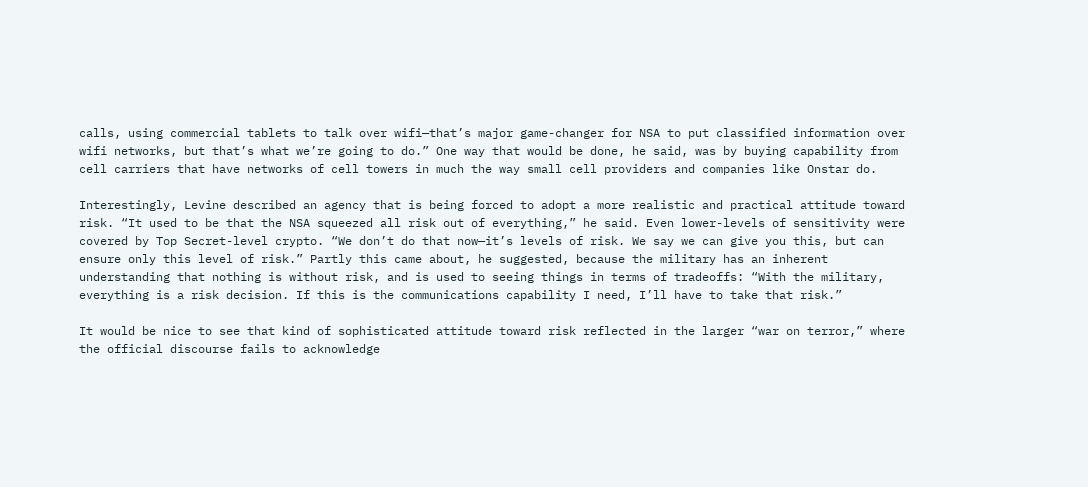calls, using commercial tablets to talk over wifi—that’s major game-changer for NSA to put classified information over wifi networks, but that’s what we’re going to do.” One way that would be done, he said, was by buying capability from cell carriers that have networks of cell towers in much the way small cell providers and companies like Onstar do.

Interestingly, Levine described an agency that is being forced to adopt a more realistic and practical attitude toward risk. “It used to be that the NSA squeezed all risk out of everything,” he said. Even lower-levels of sensitivity were covered by Top Secret-level crypto. “We don’t do that now—it’s levels of risk. We say we can give you this, but can ensure only this level of risk.” Partly this came about, he suggested, because the military has an inherent understanding that nothing is without risk, and is used to seeing things in terms of tradeoffs: “With the military, everything is a risk decision. If this is the communications capability I need, I’ll have to take that risk.”

It would be nice to see that kind of sophisticated attitude toward risk reflected in the larger “war on terror,” where the official discourse fails to acknowledge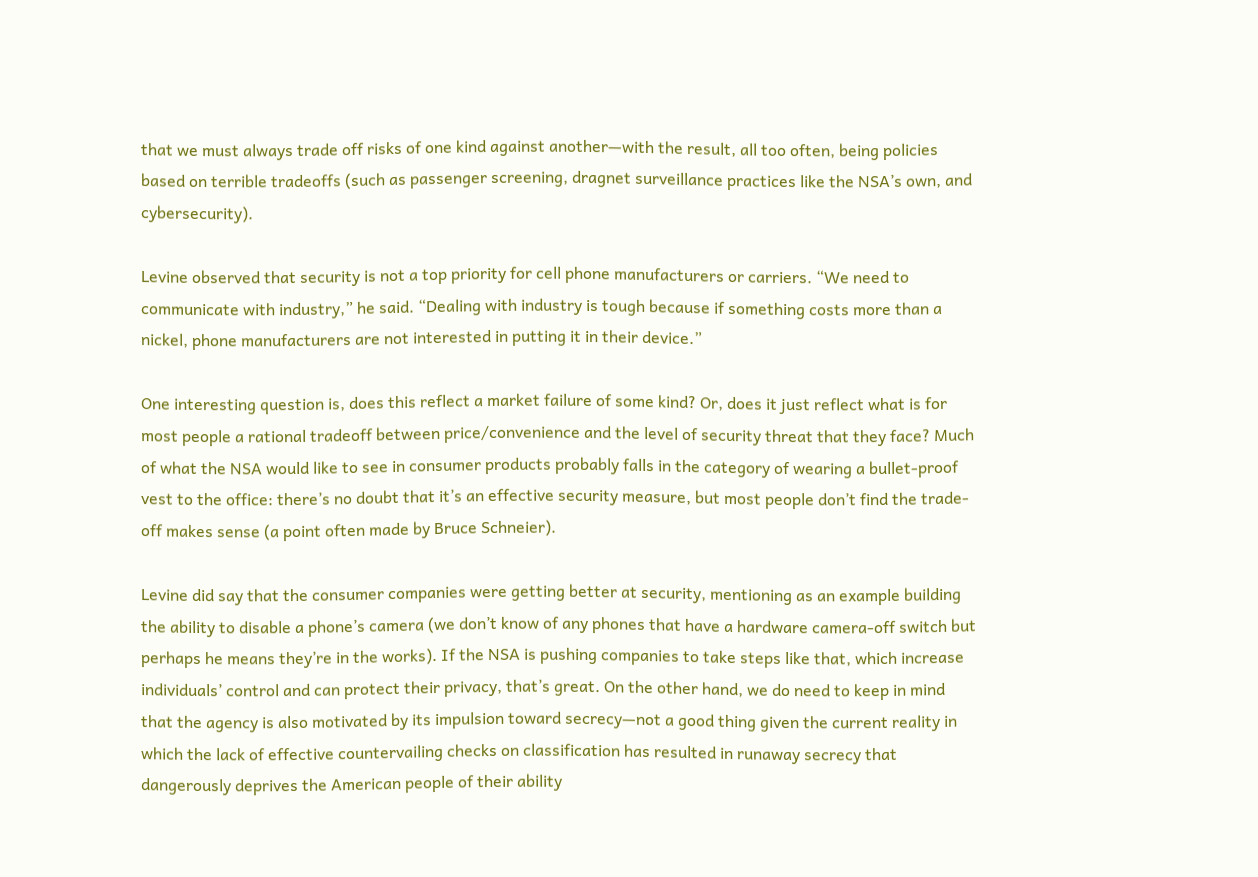that we must always trade off risks of one kind against another—with the result, all too often, being policies based on terrible tradeoffs (such as passenger screening, dragnet surveillance practices like the NSA’s own, and cybersecurity).

Levine observed that security is not a top priority for cell phone manufacturers or carriers. “We need to communicate with industry,” he said. “Dealing with industry is tough because if something costs more than a nickel, phone manufacturers are not interested in putting it in their device.”

One interesting question is, does this reflect a market failure of some kind? Or, does it just reflect what is for most people a rational tradeoff between price/convenience and the level of security threat that they face? Much of what the NSA would like to see in consumer products probably falls in the category of wearing a bullet-proof vest to the office: there’s no doubt that it’s an effective security measure, but most people don’t find the trade-off makes sense (a point often made by Bruce Schneier).

Levine did say that the consumer companies were getting better at security, mentioning as an example building the ability to disable a phone’s camera (we don’t know of any phones that have a hardware camera-off switch but perhaps he means they’re in the works). If the NSA is pushing companies to take steps like that, which increase individuals’ control and can protect their privacy, that’s great. On the other hand, we do need to keep in mind that the agency is also motivated by its impulsion toward secrecy—not a good thing given the current reality in which the lack of effective countervailing checks on classification has resulted in runaway secrecy that dangerously deprives the American people of their ability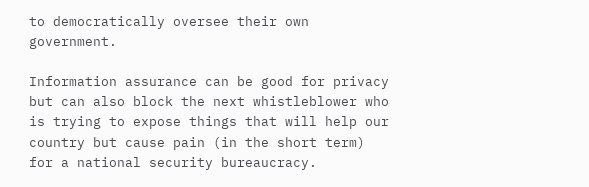to democratically oversee their own government.

Information assurance can be good for privacy but can also block the next whistleblower who is trying to expose things that will help our country but cause pain (in the short term) for a national security bureaucracy.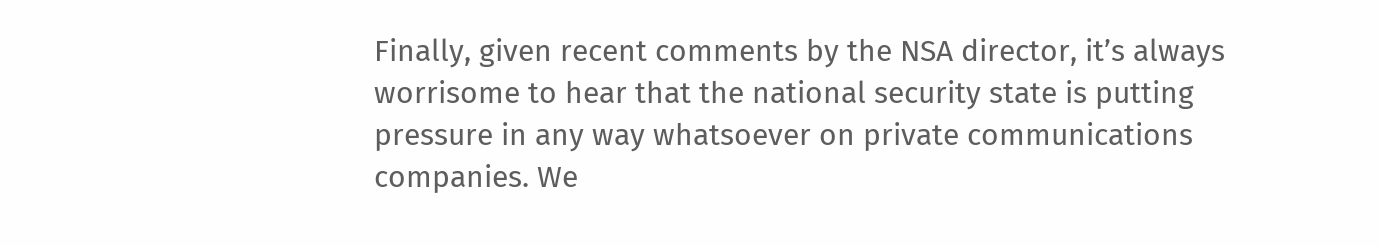Finally, given recent comments by the NSA director, it’s always worrisome to hear that the national security state is putting pressure in any way whatsoever on private communications companies. We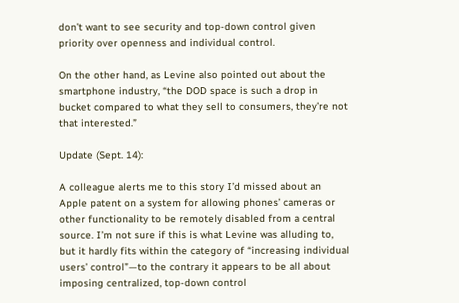don’t want to see security and top-down control given priority over openness and individual control.

On the other hand, as Levine also pointed out about the smartphone industry, “the DOD space is such a drop in bucket compared to what they sell to consumers, they’re not that interested.”

Update (Sept. 14):

A colleague alerts me to this story I’d missed about an Apple patent on a system for allowing phones’ cameras or other functionality to be remotely disabled from a central source. I’m not sure if this is what Levine was alluding to, but it hardly fits within the category of “increasing individual users’ control”—to the contrary it appears to be all about imposing centralized, top-down control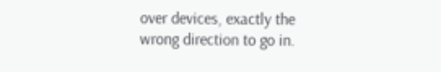over devices, exactly the wrong direction to go in.